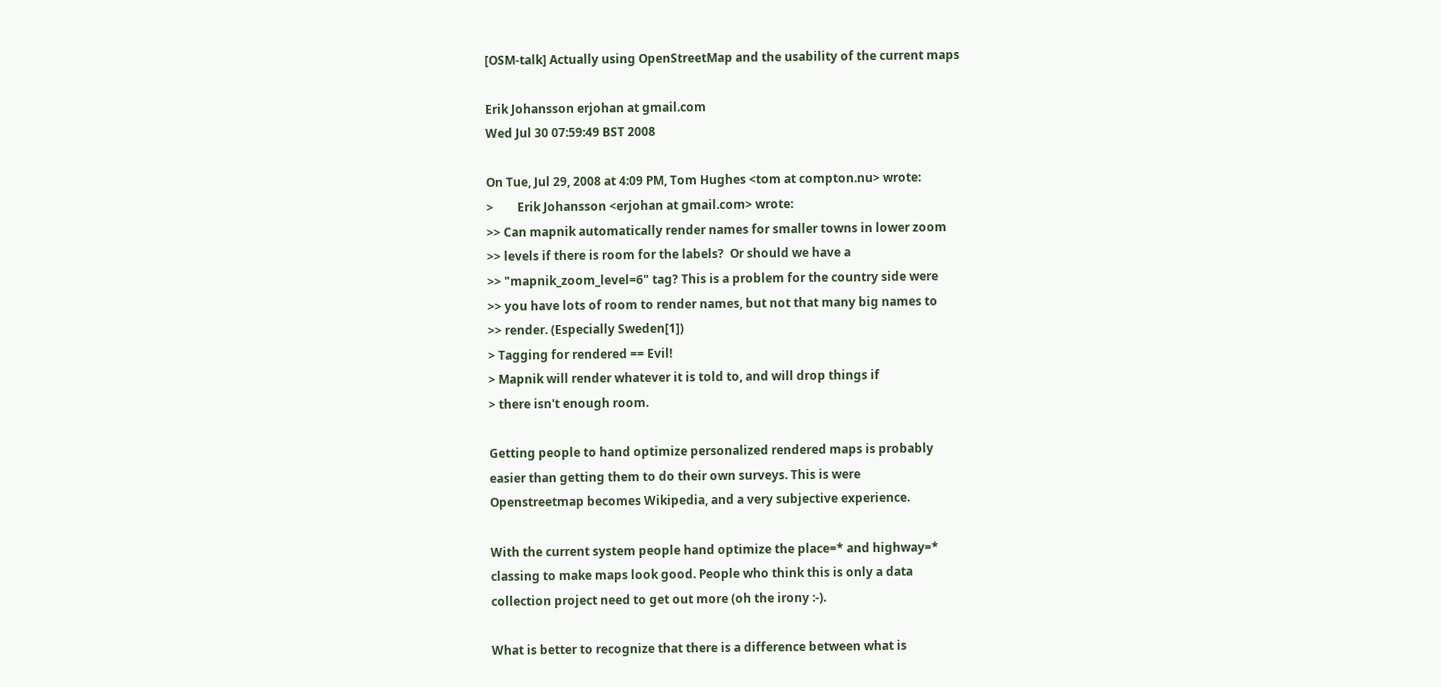[OSM-talk] Actually using OpenStreetMap and the usability of the current maps

Erik Johansson erjohan at gmail.com
Wed Jul 30 07:59:49 BST 2008

On Tue, Jul 29, 2008 at 4:09 PM, Tom Hughes <tom at compton.nu> wrote:
>        Erik Johansson <erjohan at gmail.com> wrote:
>> Can mapnik automatically render names for smaller towns in lower zoom
>> levels if there is room for the labels?  Or should we have a
>> "mapnik_zoom_level=6" tag? This is a problem for the country side were
>> you have lots of room to render names, but not that many big names to
>> render. (Especially Sweden[1])
> Tagging for rendered == Evil!
> Mapnik will render whatever it is told to, and will drop things if
> there isn't enough room.

Getting people to hand optimize personalized rendered maps is probably
easier than getting them to do their own surveys. This is were
Openstreetmap becomes Wikipedia, and a very subjective experience.

With the current system people hand optimize the place=* and highway=*
classing to make maps look good. People who think this is only a data
collection project need to get out more (oh the irony :-).

What is better to recognize that there is a difference between what is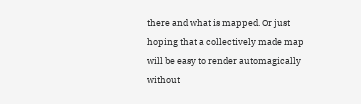there and what is mapped. Or just hoping that a collectively made map
will be easy to render automagically without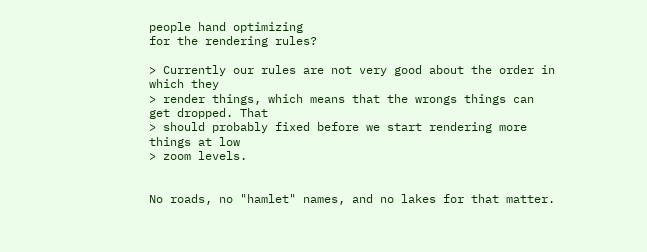people hand optimizing
for the rendering rules?

> Currently our rules are not very good about the order in which they
> render things, which means that the wrongs things can get dropped. That
> should probably fixed before we start rendering more things at low
> zoom levels.


No roads, no "hamlet" names, and no lakes for that matter.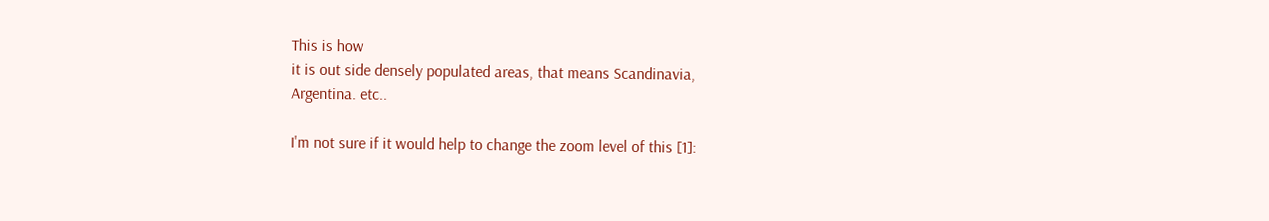This is how
it is out side densely populated areas, that means Scandinavia,
Argentina. etc..

I'm not sure if it would help to change the zoom level of this [1]: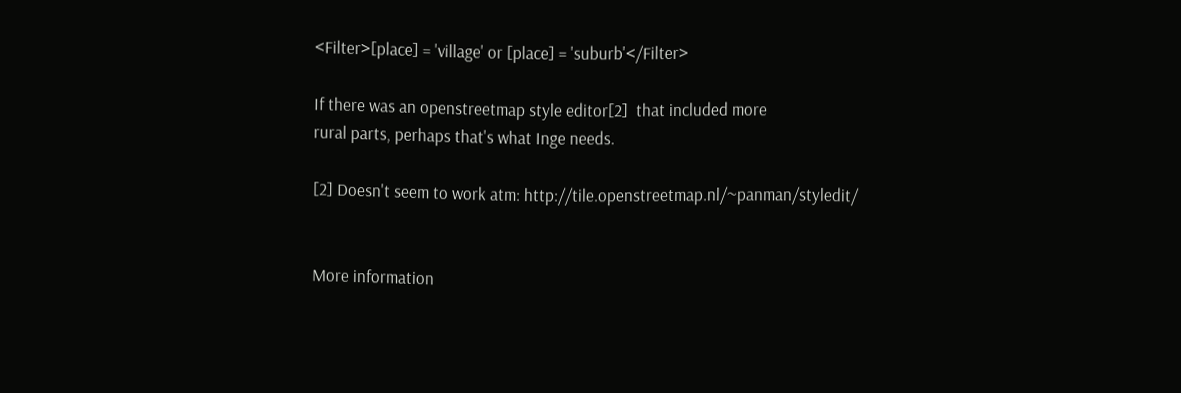<Filter>[place] = 'village' or [place] = 'suburb'</Filter>

If there was an openstreetmap style editor[2]  that included more
rural parts, perhaps that's what Inge needs.

[2] Doesn't seem to work atm: http://tile.openstreetmap.nl/~panman/styledit/


More information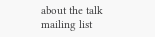about the talk mailing list